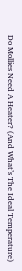Do Mollies Need A Heater? (And What’s The Ideal Temperature)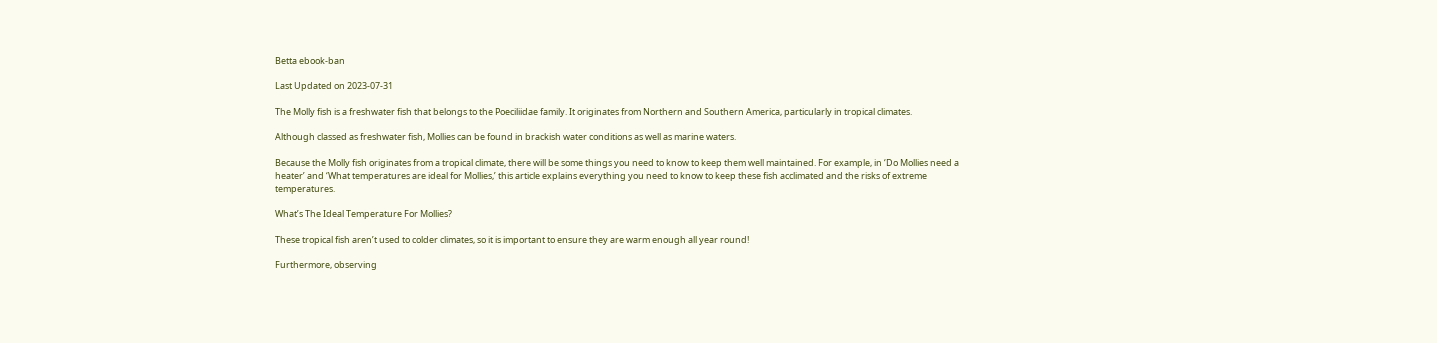Betta ebook-ban

Last Updated on 2023-07-31

The Molly fish is a freshwater fish that belongs to the Poeciliidae family. It originates from Northern and Southern America, particularly in tropical climates.

Although classed as freshwater fish, Mollies can be found in brackish water conditions as well as marine waters.

Because the Molly fish originates from a tropical climate, there will be some things you need to know to keep them well maintained. For example, in ‘Do Mollies need a heater’ and ‘What temperatures are ideal for Mollies,’ this article explains everything you need to know to keep these fish acclimated and the risks of extreme temperatures.

What’s The Ideal Temperature For Mollies?

These tropical fish aren’t used to colder climates, so it is important to ensure they are warm enough all year round!

Furthermore, observing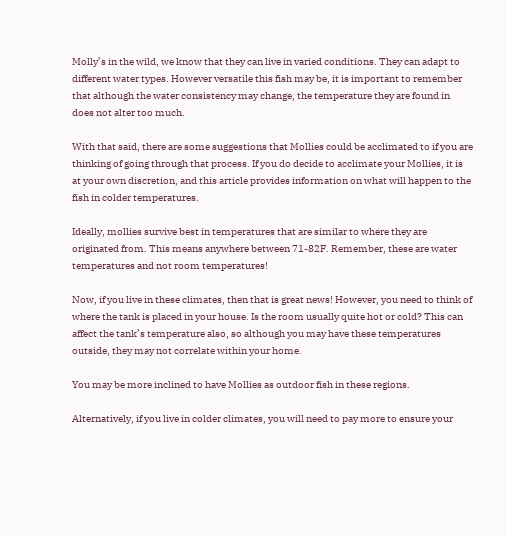Molly’s in the wild, we know that they can live in varied conditions. They can adapt to different water types. However versatile this fish may be, it is important to remember that although the water consistency may change, the temperature they are found in does not alter too much.

With that said, there are some suggestions that Mollies could be acclimated to if you are thinking of going through that process. If you do decide to acclimate your Mollies, it is at your own discretion, and this article provides information on what will happen to the fish in colder temperatures.

Ideally, mollies survive best in temperatures that are similar to where they are originated from. This means anywhere between 71-82F. Remember, these are water temperatures and not room temperatures!

Now, if you live in these climates, then that is great news! However, you need to think of where the tank is placed in your house. Is the room usually quite hot or cold? This can affect the tank’s temperature also, so although you may have these temperatures outside, they may not correlate within your home.

You may be more inclined to have Mollies as outdoor fish in these regions.

Alternatively, if you live in colder climates, you will need to pay more to ensure your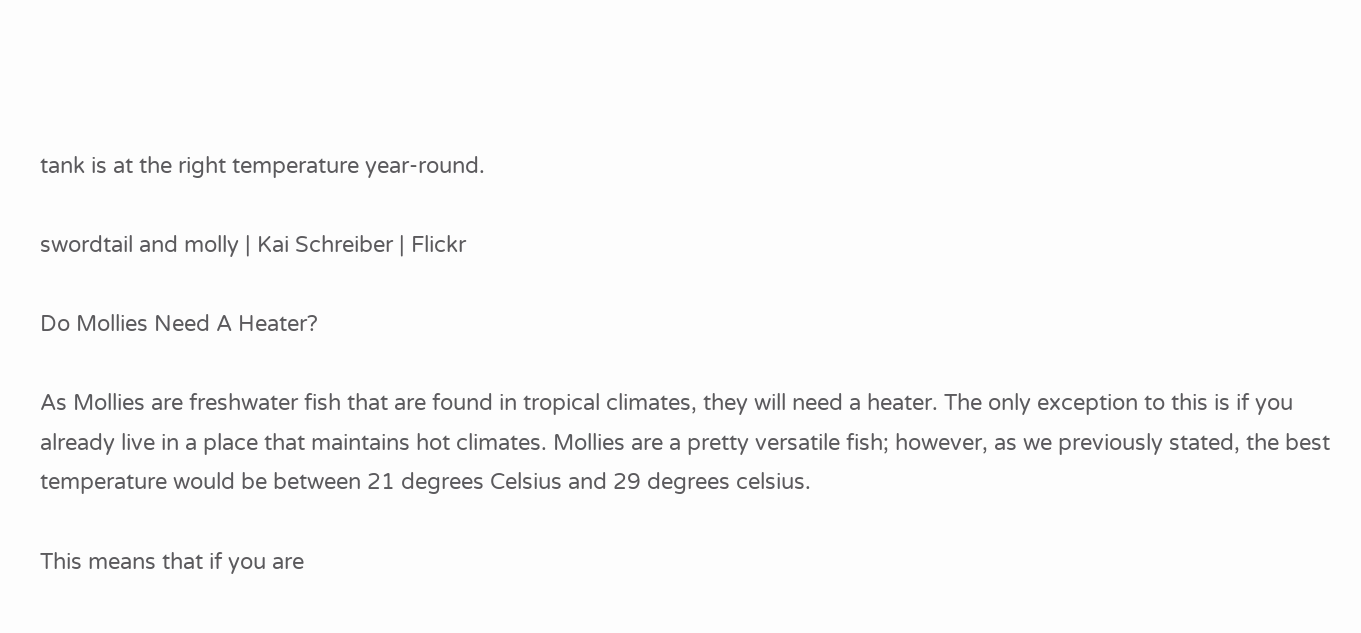tank is at the right temperature year-round.

swordtail and molly | Kai Schreiber | Flickr

Do Mollies Need A Heater?

As Mollies are freshwater fish that are found in tropical climates, they will need a heater. The only exception to this is if you already live in a place that maintains hot climates. Mollies are a pretty versatile fish; however, as we previously stated, the best temperature would be between 21 degrees Celsius and 29 degrees celsius.

This means that if you are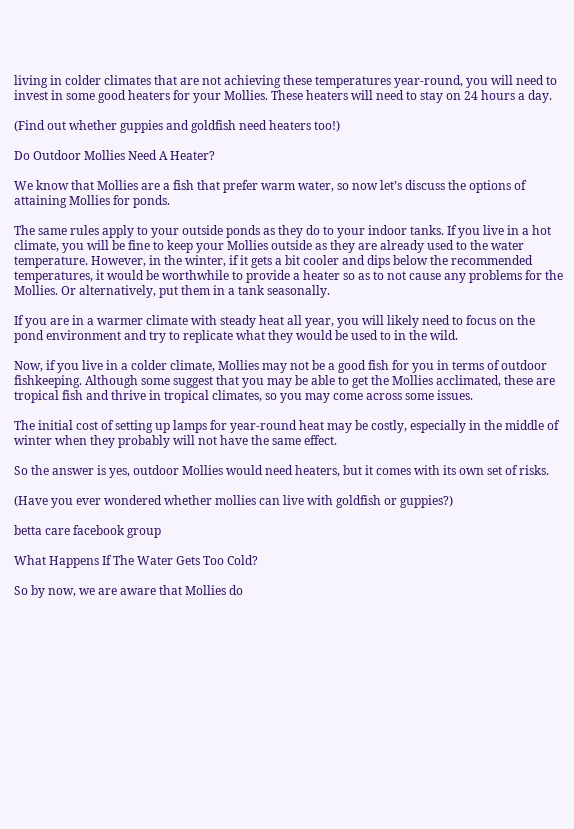living in colder climates that are not achieving these temperatures year-round, you will need to invest in some good heaters for your Mollies. These heaters will need to stay on 24 hours a day.

(Find out whether guppies and goldfish need heaters too!)

Do Outdoor Mollies Need A Heater?

We know that Mollies are a fish that prefer warm water, so now let’s discuss the options of attaining Mollies for ponds.

The same rules apply to your outside ponds as they do to your indoor tanks. If you live in a hot climate, you will be fine to keep your Mollies outside as they are already used to the water temperature. However, in the winter, if it gets a bit cooler and dips below the recommended temperatures, it would be worthwhile to provide a heater so as to not cause any problems for the Mollies. Or alternatively, put them in a tank seasonally.

If you are in a warmer climate with steady heat all year, you will likely need to focus on the pond environment and try to replicate what they would be used to in the wild.

Now, if you live in a colder climate, Mollies may not be a good fish for you in terms of outdoor fishkeeping. Although some suggest that you may be able to get the Mollies acclimated, these are tropical fish and thrive in tropical climates, so you may come across some issues.

The initial cost of setting up lamps for year-round heat may be costly, especially in the middle of winter when they probably will not have the same effect.

So the answer is yes, outdoor Mollies would need heaters, but it comes with its own set of risks.

(Have you ever wondered whether mollies can live with goldfish or guppies?)

betta care facebook group

What Happens If The Water Gets Too Cold?

So by now, we are aware that Mollies do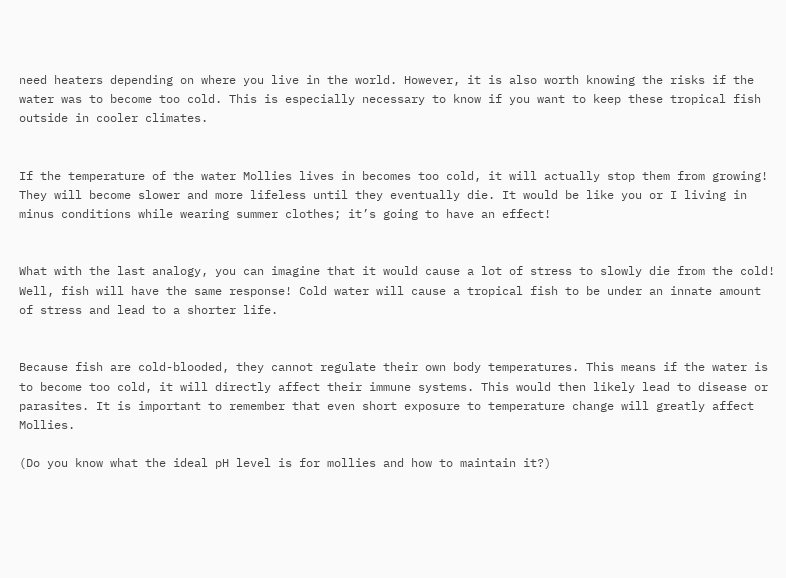need heaters depending on where you live in the world. However, it is also worth knowing the risks if the water was to become too cold. This is especially necessary to know if you want to keep these tropical fish outside in cooler climates.


If the temperature of the water Mollies lives in becomes too cold, it will actually stop them from growing! They will become slower and more lifeless until they eventually die. It would be like you or I living in minus conditions while wearing summer clothes; it’s going to have an effect!


What with the last analogy, you can imagine that it would cause a lot of stress to slowly die from the cold! Well, fish will have the same response! Cold water will cause a tropical fish to be under an innate amount of stress and lead to a shorter life.


Because fish are cold-blooded, they cannot regulate their own body temperatures. This means if the water is to become too cold, it will directly affect their immune systems. This would then likely lead to disease or parasites. It is important to remember that even short exposure to temperature change will greatly affect Mollies.

(Do you know what the ideal pH level is for mollies and how to maintain it?)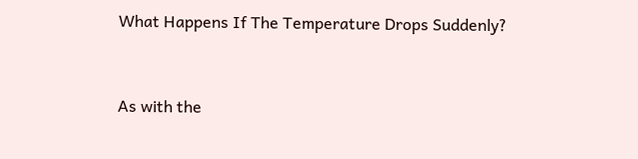What Happens If The Temperature Drops Suddenly?


As with the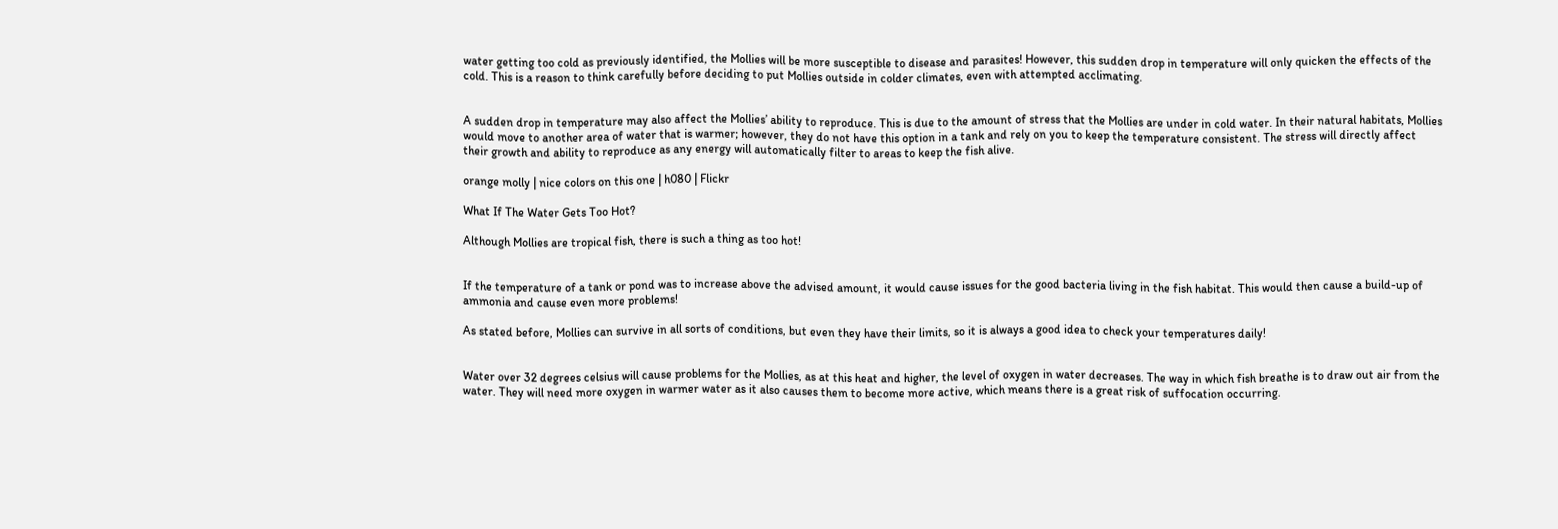water getting too cold as previously identified, the Mollies will be more susceptible to disease and parasites! However, this sudden drop in temperature will only quicken the effects of the cold. This is a reason to think carefully before deciding to put Mollies outside in colder climates, even with attempted acclimating.


A sudden drop in temperature may also affect the Mollies’ ability to reproduce. This is due to the amount of stress that the Mollies are under in cold water. In their natural habitats, Mollies would move to another area of water that is warmer; however, they do not have this option in a tank and rely on you to keep the temperature consistent. The stress will directly affect their growth and ability to reproduce as any energy will automatically filter to areas to keep the fish alive.

orange molly | nice colors on this one | h080 | Flickr

What If The Water Gets Too Hot?

Although Mollies are tropical fish, there is such a thing as too hot!


If the temperature of a tank or pond was to increase above the advised amount, it would cause issues for the good bacteria living in the fish habitat. This would then cause a build-up of ammonia and cause even more problems!

As stated before, Mollies can survive in all sorts of conditions, but even they have their limits, so it is always a good idea to check your temperatures daily!


Water over 32 degrees celsius will cause problems for the Mollies, as at this heat and higher, the level of oxygen in water decreases. The way in which fish breathe is to draw out air from the water. They will need more oxygen in warmer water as it also causes them to become more active, which means there is a great risk of suffocation occurring.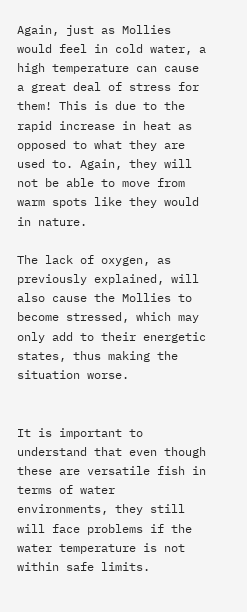Again, just as Mollies would feel in cold water, a high temperature can cause a great deal of stress for them! This is due to the rapid increase in heat as opposed to what they are used to. Again, they will not be able to move from warm spots like they would in nature.

The lack of oxygen, as previously explained, will also cause the Mollies to become stressed, which may only add to their energetic states, thus making the situation worse.


It is important to understand that even though these are versatile fish in terms of water environments, they still will face problems if the water temperature is not within safe limits.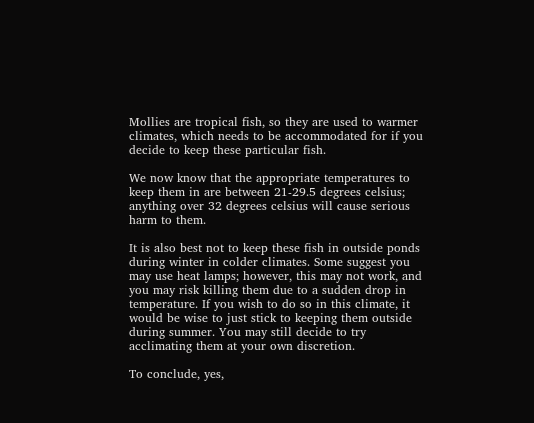Mollies are tropical fish, so they are used to warmer climates, which needs to be accommodated for if you decide to keep these particular fish.

We now know that the appropriate temperatures to keep them in are between 21-29.5 degrees celsius; anything over 32 degrees celsius will cause serious harm to them.

It is also best not to keep these fish in outside ponds during winter in colder climates. Some suggest you may use heat lamps; however, this may not work, and you may risk killing them due to a sudden drop in temperature. If you wish to do so in this climate, it would be wise to just stick to keeping them outside during summer. You may still decide to try acclimating them at your own discretion.

To conclude, yes,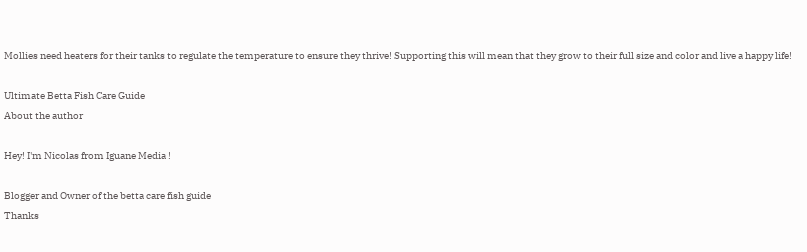Mollies need heaters for their tanks to regulate the temperature to ensure they thrive! Supporting this will mean that they grow to their full size and color and live a happy life!

Ultimate Betta Fish Care Guide
About the author

Hey! I'm Nicolas from Iguane Media !

Blogger and Owner of the betta care fish guide
Thanks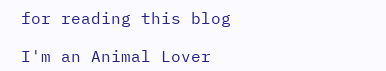for reading this blog

I'm an Animal Lover